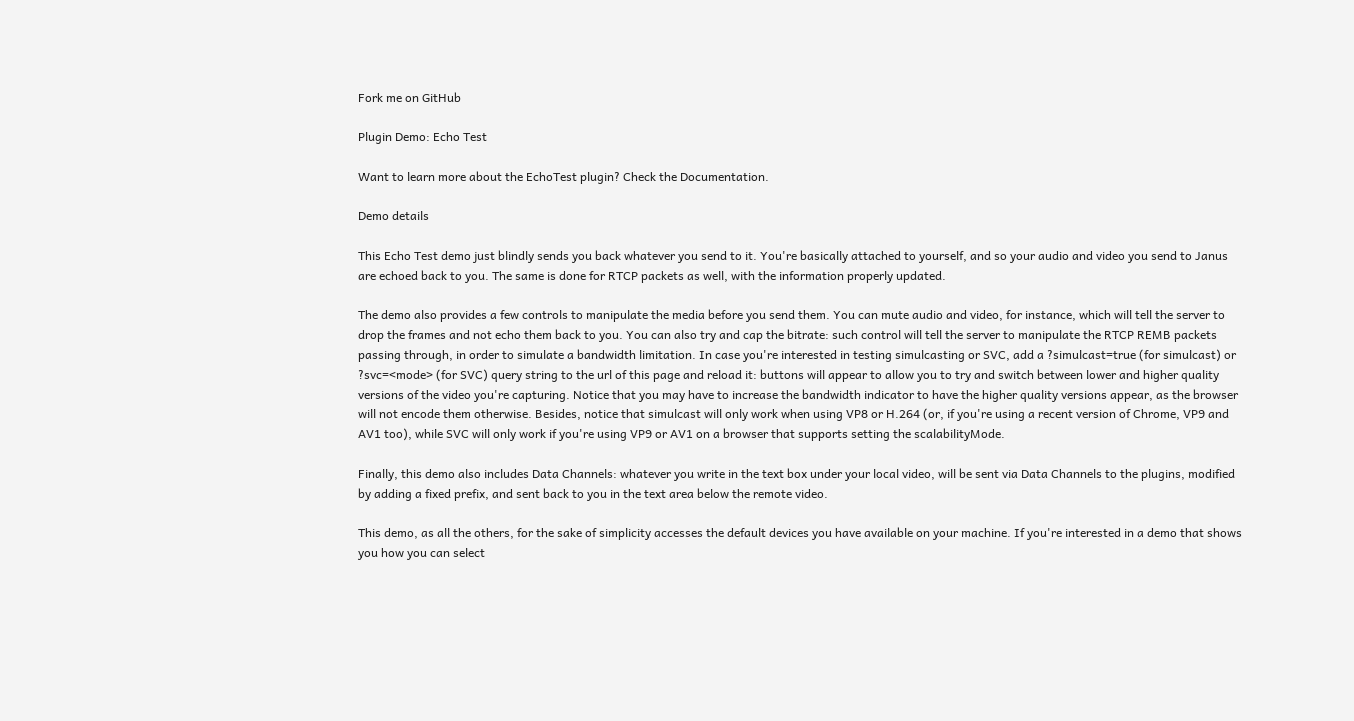Fork me on GitHub

Plugin Demo: Echo Test

Want to learn more about the EchoTest plugin? Check the Documentation.

Demo details

This Echo Test demo just blindly sends you back whatever you send to it. You're basically attached to yourself, and so your audio and video you send to Janus are echoed back to you. The same is done for RTCP packets as well, with the information properly updated.

The demo also provides a few controls to manipulate the media before you send them. You can mute audio and video, for instance, which will tell the server to drop the frames and not echo them back to you. You can also try and cap the bitrate: such control will tell the server to manipulate the RTCP REMB packets passing through, in order to simulate a bandwidth limitation. In case you're interested in testing simulcasting or SVC, add a ?simulcast=true (for simulcast) or ?svc=<mode> (for SVC) query string to the url of this page and reload it: buttons will appear to allow you to try and switch between lower and higher quality versions of the video you're capturing. Notice that you may have to increase the bandwidth indicator to have the higher quality versions appear, as the browser will not encode them otherwise. Besides, notice that simulcast will only work when using VP8 or H.264 (or, if you're using a recent version of Chrome, VP9 and AV1 too), while SVC will only work if you're using VP9 or AV1 on a browser that supports setting the scalabilityMode.

Finally, this demo also includes Data Channels: whatever you write in the text box under your local video, will be sent via Data Channels to the plugins, modified by adding a fixed prefix, and sent back to you in the text area below the remote video.

This demo, as all the others, for the sake of simplicity accesses the default devices you have available on your machine. If you're interested in a demo that shows you how you can select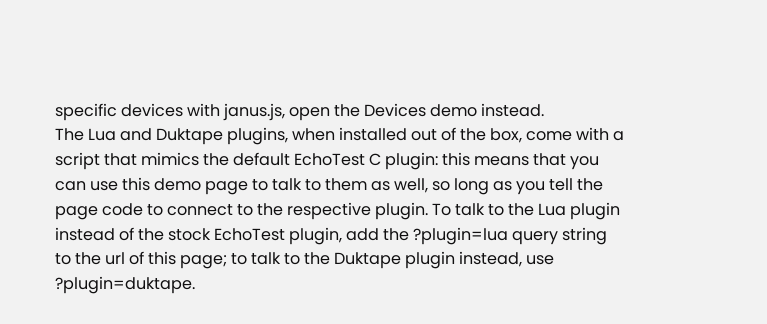specific devices with janus.js, open the Devices demo instead.
The Lua and Duktape plugins, when installed out of the box, come with a script that mimics the default EchoTest C plugin: this means that you can use this demo page to talk to them as well, so long as you tell the page code to connect to the respective plugin. To talk to the Lua plugin instead of the stock EchoTest plugin, add the ?plugin=lua query string to the url of this page; to talk to the Duktape plugin instead, use ?plugin=duktape.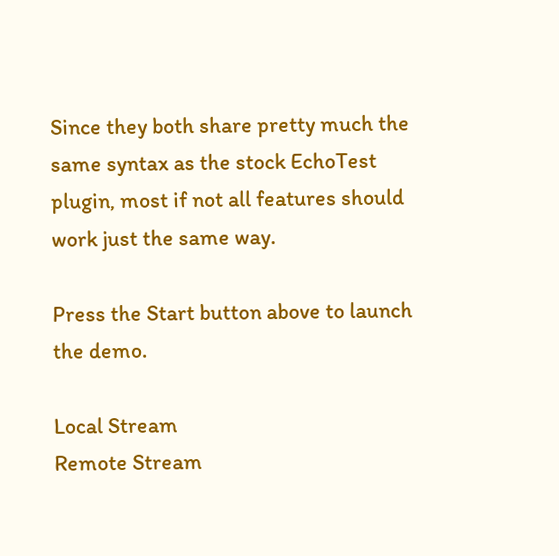Since they both share pretty much the same syntax as the stock EchoTest plugin, most if not all features should work just the same way.

Press the Start button above to launch the demo.

Local Stream
Remote Stream